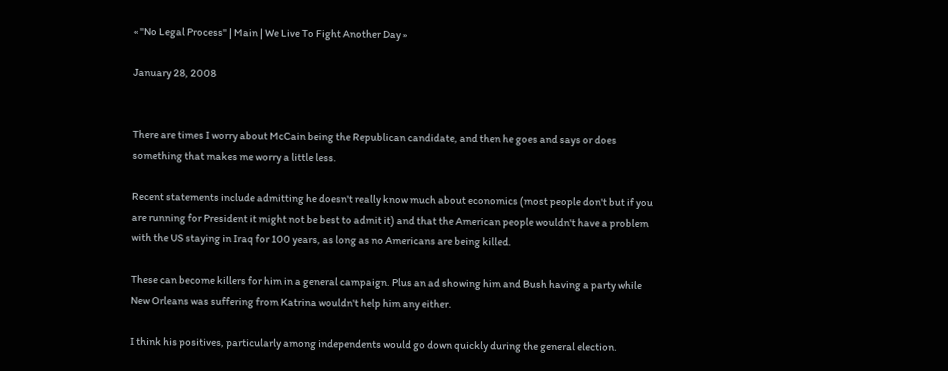« "No Legal Process" | Main | We Live To Fight Another Day »

January 28, 2008


There are times I worry about McCain being the Republican candidate, and then he goes and says or does something that makes me worry a little less.

Recent statements include admitting he doesn't really know much about economics (most people don't but if you are running for President it might not be best to admit it) and that the American people wouldn't have a problem with the US staying in Iraq for 100 years, as long as no Americans are being killed.

These can become killers for him in a general campaign. Plus an ad showing him and Bush having a party while New Orleans was suffering from Katrina wouldn't help him any either.

I think his positives, particularly among independents would go down quickly during the general election.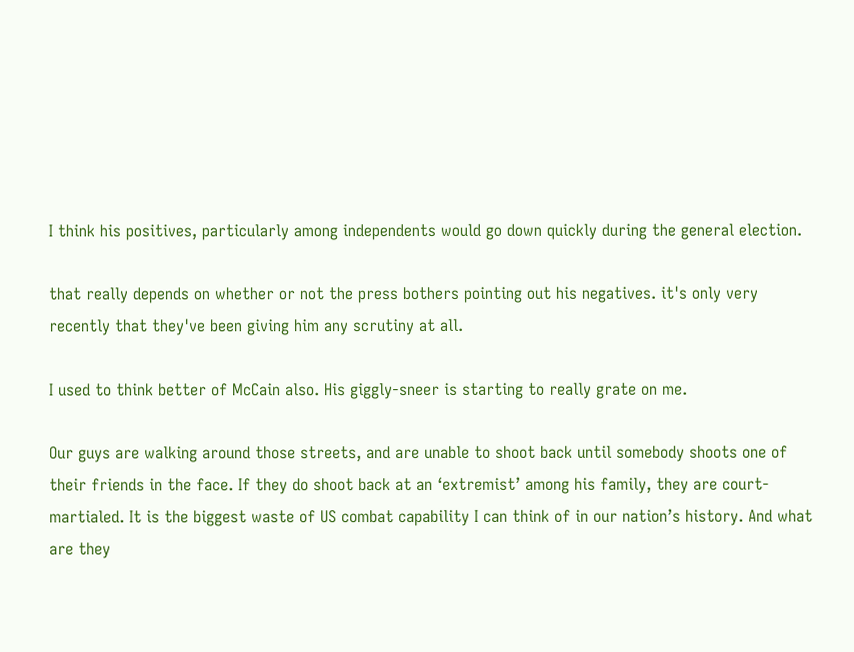I think his positives, particularly among independents would go down quickly during the general election.

that really depends on whether or not the press bothers pointing out his negatives. it's only very recently that they've been giving him any scrutiny at all.

I used to think better of McCain also. His giggly-sneer is starting to really grate on me.

Our guys are walking around those streets, and are unable to shoot back until somebody shoots one of their friends in the face. If they do shoot back at an ‘extremist’ among his family, they are court-martialed. It is the biggest waste of US combat capability I can think of in our nation’s history. And what are they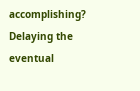accomplishing? Delaying the eventual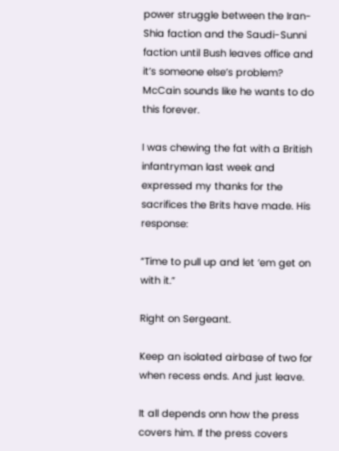power struggle between the Iran-Shia faction and the Saudi-Sunni faction until Bush leaves office and it’s someone else’s problem? McCain sounds like he wants to do this forever.

I was chewing the fat with a British infantryman last week and expressed my thanks for the sacrifices the Brits have made. His response:

“Time to pull up and let ‘em get on with it.”

Right on Sergeant.

Keep an isolated airbase of two for when recess ends. And just leave.

It all depends onn how the press covers him. If the press covers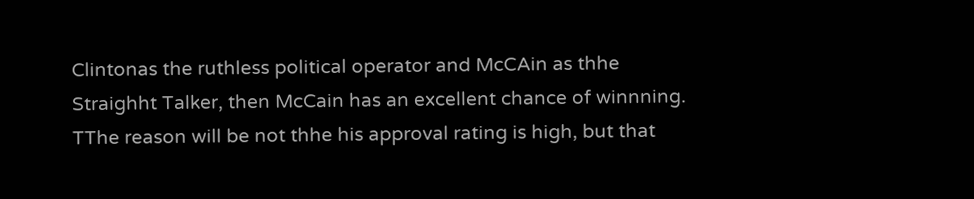Clintonas the ruthless political operator and McCAin as thhe Straighht Talker, then McCain has an excellent chance of winnning. TThe reason will be not thhe his approval rating is high, but that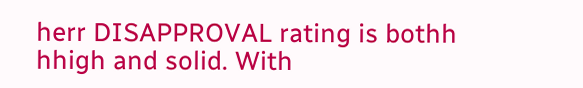herr DISAPPROVAL rating is bothh hhigh and solid. With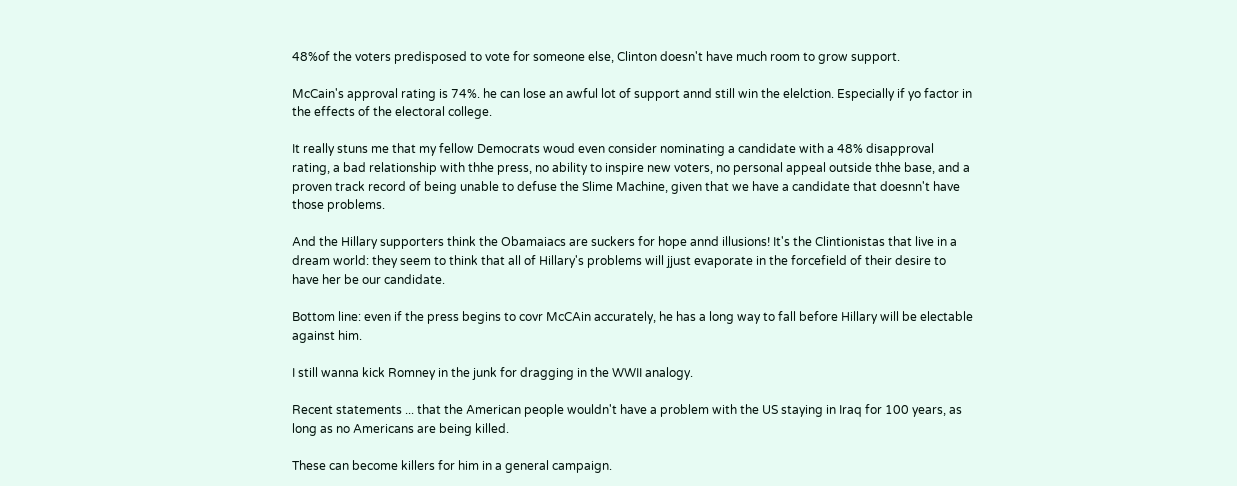48%of the voters predisposed to vote for someone else, Clinton doesn't have much room to grow support.

McCain's approval rating is 74%. he can lose an awful lot of support annd still win the elelction. Especially if yo factor in the effects of the electoral college.

It really stuns me that my fellow Democrats woud even consider nominating a candidate with a 48% disapproval rating, a bad relationship with thhe press, no ability to inspire new voters, no personal appeal outside thhe base, and a proven track record of being unable to defuse the Slime Machine, given that we have a candidate that doesnn't have those problems.

And the Hillary supporters think the Obamaiacs are suckers for hope annd illusions! It's the Clintionistas that live in a dream world: they seem to think that all of Hillary's problems will jjust evaporate in the forcefield of their desire to have her be our candidate.

Bottom line: even if the press begins to covr McCAin accurately, he has a long way to fall before Hillary will be electable against him.

I still wanna kick Romney in the junk for dragging in the WWII analogy.

Recent statements ... that the American people wouldn't have a problem with the US staying in Iraq for 100 years, as long as no Americans are being killed.

These can become killers for him in a general campaign.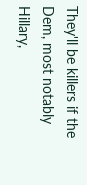They'll be killers if the Dem, most notably Hillary,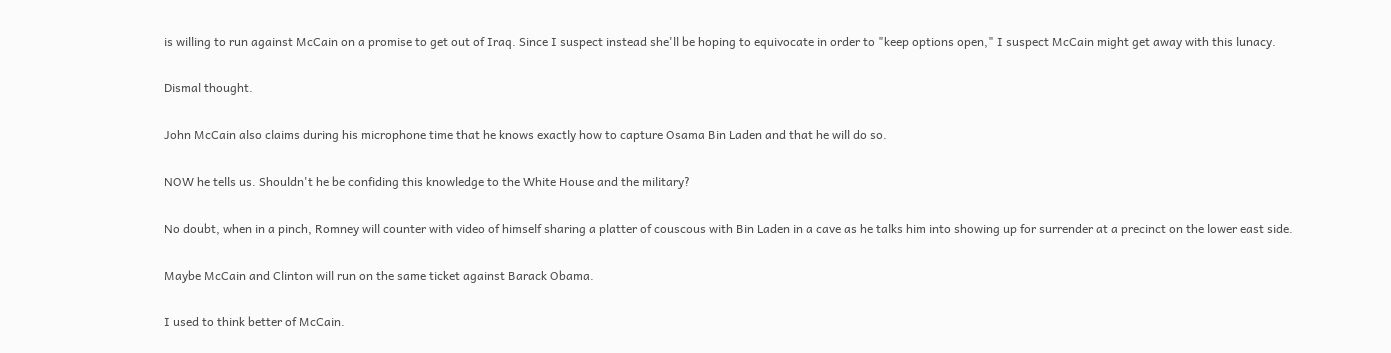is willing to run against McCain on a promise to get out of Iraq. Since I suspect instead she'll be hoping to equivocate in order to "keep options open," I suspect McCain might get away with this lunacy.

Dismal thought.

John McCain also claims during his microphone time that he knows exactly how to capture Osama Bin Laden and that he will do so.

NOW he tells us. Shouldn't he be confiding this knowledge to the White House and the military?

No doubt, when in a pinch, Romney will counter with video of himself sharing a platter of couscous with Bin Laden in a cave as he talks him into showing up for surrender at a precinct on the lower east side.

Maybe McCain and Clinton will run on the same ticket against Barack Obama.

I used to think better of McCain.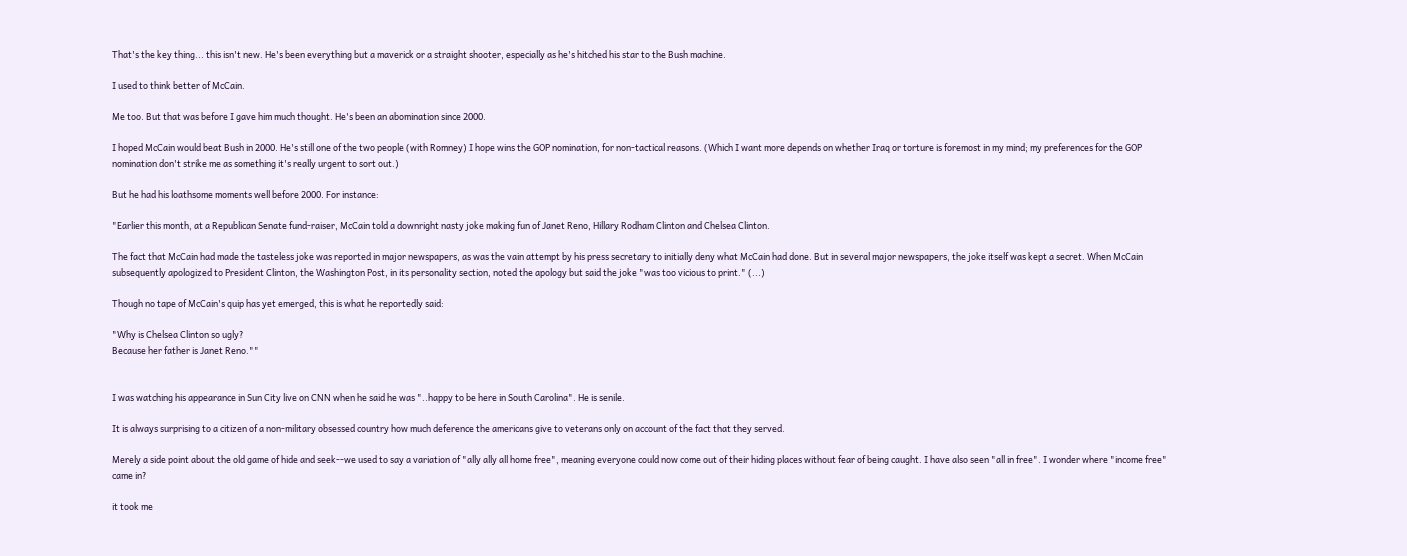That's the key thing... this isn't new. He's been everything but a maverick or a straight shooter, especially as he's hitched his star to the Bush machine.

I used to think better of McCain.

Me too. But that was before I gave him much thought. He's been an abomination since 2000.

I hoped McCain would beat Bush in 2000. He's still one of the two people (with Romney) I hope wins the GOP nomination, for non-tactical reasons. (Which I want more depends on whether Iraq or torture is foremost in my mind; my preferences for the GOP nomination don't strike me as something it's really urgent to sort out.)

But he had his loathsome moments well before 2000. For instance:

"Earlier this month, at a Republican Senate fund-raiser, McCain told a downright nasty joke making fun of Janet Reno, Hillary Rodham Clinton and Chelsea Clinton.

The fact that McCain had made the tasteless joke was reported in major newspapers, as was the vain attempt by his press secretary to initially deny what McCain had done. But in several major newspapers, the joke itself was kept a secret. When McCain subsequently apologized to President Clinton, the Washington Post, in its personality section, noted the apology but said the joke "was too vicious to print." (...)

Though no tape of McCain's quip has yet emerged, this is what he reportedly said:

"Why is Chelsea Clinton so ugly?
Because her father is Janet Reno.""


I was watching his appearance in Sun City live on CNN when he said he was "..happy to be here in South Carolina". He is senile.

It is always surprising to a citizen of a non-military obsessed country how much deference the americans give to veterans only on account of the fact that they served.

Merely a side point about the old game of hide and seek--we used to say a variation of "ally ally all home free", meaning everyone could now come out of their hiding places without fear of being caught. I have also seen "all in free". I wonder where "income free" came in?

it took me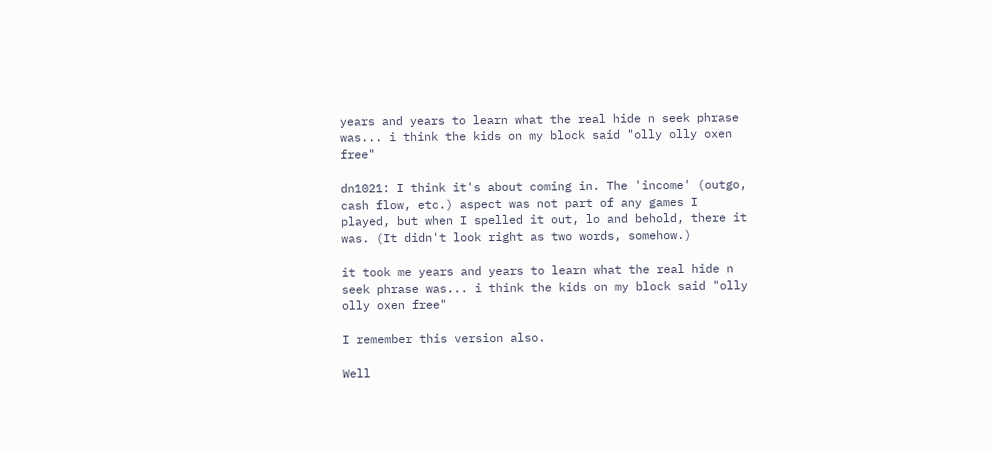years and years to learn what the real hide n seek phrase was... i think the kids on my block said "olly olly oxen free"

dn1021: I think it's about coming in. The 'income' (outgo, cash flow, etc.) aspect was not part of any games I played, but when I spelled it out, lo and behold, there it was. (It didn't look right as two words, somehow.)

it took me years and years to learn what the real hide n seek phrase was... i think the kids on my block said "olly olly oxen free"

I remember this version also.

Well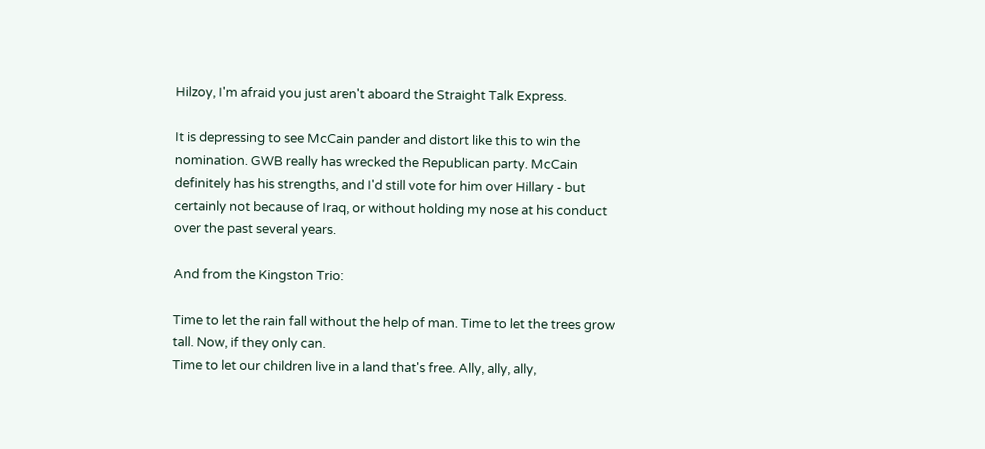Hilzoy, I'm afraid you just aren't aboard the Straight Talk Express.

It is depressing to see McCain pander and distort like this to win the nomination. GWB really has wrecked the Republican party. McCain definitely has his strengths, and I'd still vote for him over Hillary - but certainly not because of Iraq, or without holding my nose at his conduct over the past several years.

And from the Kingston Trio:

Time to let the rain fall without the help of man. Time to let the trees grow tall. Now, if they only can.
Time to let our children live in a land that's free. Ally, ally, ally,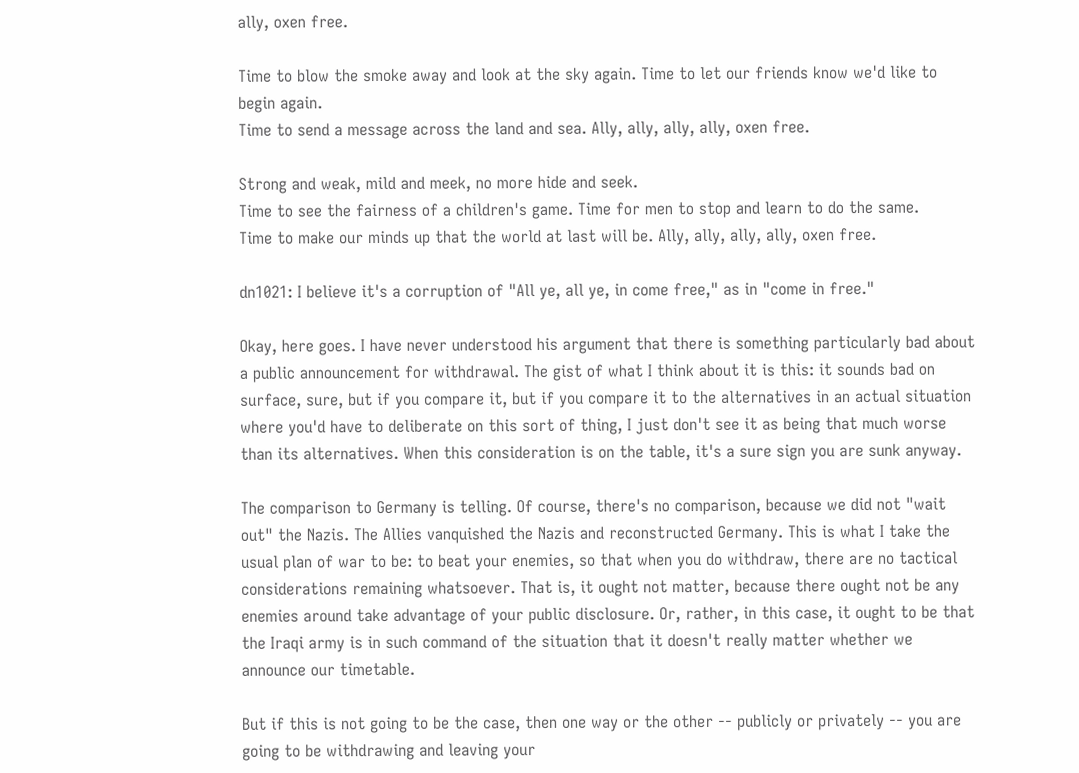ally, oxen free.

Time to blow the smoke away and look at the sky again. Time to let our friends know we'd like to begin again.
Time to send a message across the land and sea. Ally, ally, ally, ally, oxen free.

Strong and weak, mild and meek, no more hide and seek.
Time to see the fairness of a children's game. Time for men to stop and learn to do the same.
Time to make our minds up that the world at last will be. Ally, ally, ally, ally, oxen free.

dn1021: I believe it's a corruption of "All ye, all ye, in come free," as in "come in free."

Okay, here goes. I have never understood his argument that there is something particularly bad about a public announcement for withdrawal. The gist of what I think about it is this: it sounds bad on surface, sure, but if you compare it, but if you compare it to the alternatives in an actual situation where you'd have to deliberate on this sort of thing, I just don't see it as being that much worse than its alternatives. When this consideration is on the table, it's a sure sign you are sunk anyway.

The comparison to Germany is telling. Of course, there's no comparison, because we did not "wait out" the Nazis. The Allies vanquished the Nazis and reconstructed Germany. This is what I take the usual plan of war to be: to beat your enemies, so that when you do withdraw, there are no tactical considerations remaining whatsoever. That is, it ought not matter, because there ought not be any enemies around take advantage of your public disclosure. Or, rather, in this case, it ought to be that the Iraqi army is in such command of the situation that it doesn't really matter whether we announce our timetable.

But if this is not going to be the case, then one way or the other -- publicly or privately -- you are going to be withdrawing and leaving your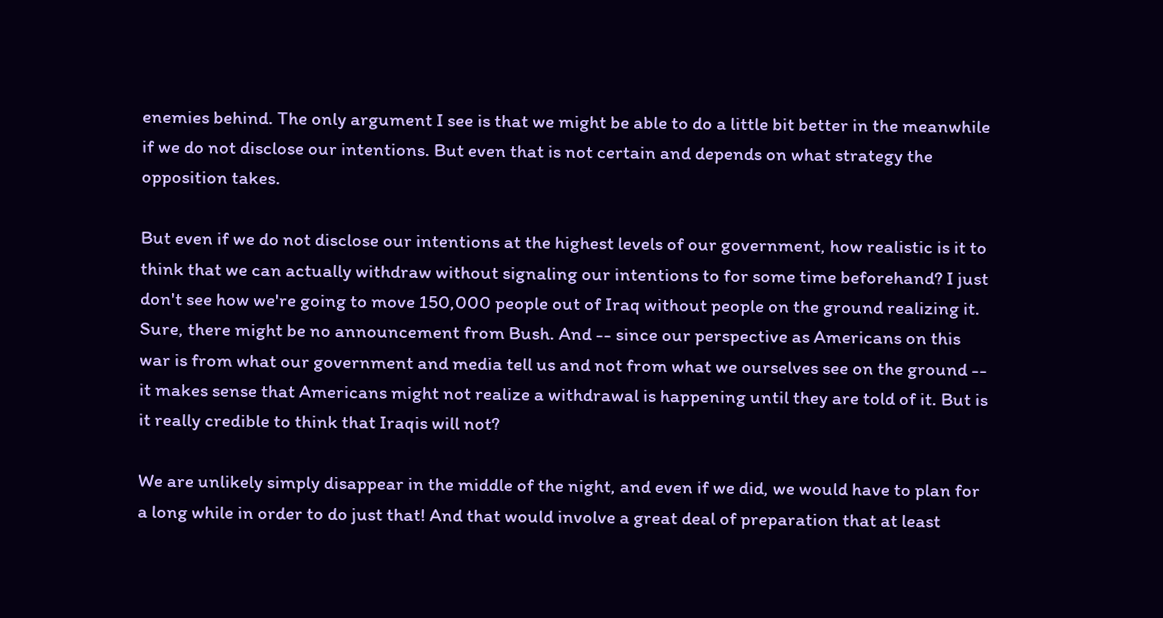enemies behind. The only argument I see is that we might be able to do a little bit better in the meanwhile if we do not disclose our intentions. But even that is not certain and depends on what strategy the opposition takes.

But even if we do not disclose our intentions at the highest levels of our government, how realistic is it to think that we can actually withdraw without signaling our intentions to for some time beforehand? I just don't see how we're going to move 150,000 people out of Iraq without people on the ground realizing it. Sure, there might be no announcement from Bush. And -- since our perspective as Americans on this war is from what our government and media tell us and not from what we ourselves see on the ground -- it makes sense that Americans might not realize a withdrawal is happening until they are told of it. But is it really credible to think that Iraqis will not?

We are unlikely simply disappear in the middle of the night, and even if we did, we would have to plan for a long while in order to do just that! And that would involve a great deal of preparation that at least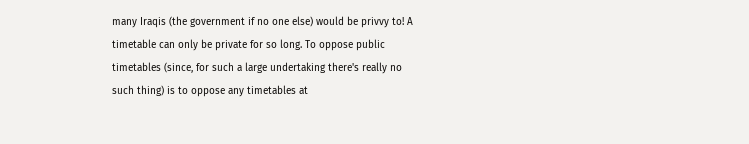many Iraqis (the government if no one else) would be privvy to! A timetable can only be private for so long. To oppose public timetables (since, for such a large undertaking there's really no such thing) is to oppose any timetables at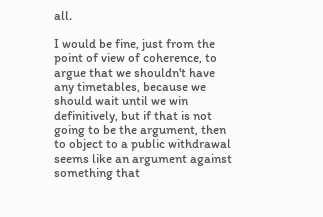all.

I would be fine, just from the point of view of coherence, to argue that we shouldn't have any timetables, because we should wait until we win definitively, but if that is not going to be the argument, then to object to a public withdrawal seems like an argument against something that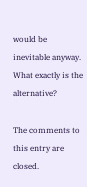would be inevitable anyway. What exactly is the alternative?

The comments to this entry are closed.